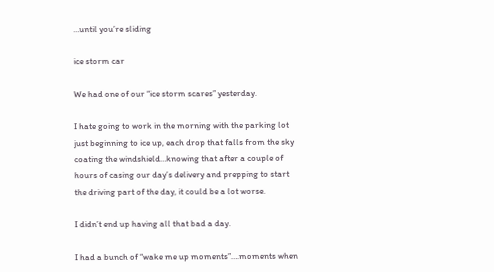…until you’re sliding

ice storm car

We had one of our “ice storm scares” yesterday.

I hate going to work in the morning with the parking lot just beginning to ice up, each drop that falls from the sky coating the windshield…knowing that after a couple of hours of casing our day’s delivery and prepping to start the driving part of the day, it could be a lot worse.

I didn’t end up having all that bad a day.

I had a bunch of “wake me up moments”….moments when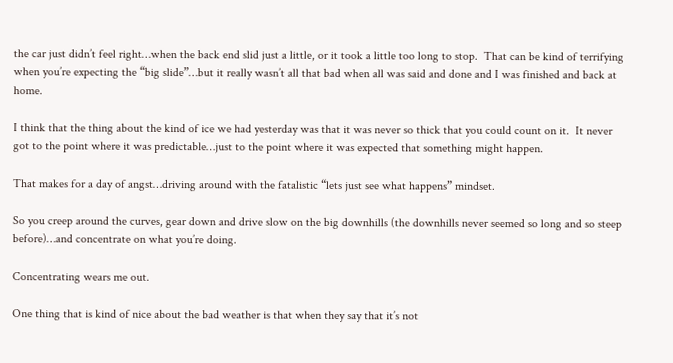the car just didn’t feel right…when the back end slid just a little, or it took a little too long to stop.  That can be kind of terrifying when you’re expecting the “big slide”…but it really wasn’t all that bad when all was said and done and I was finished and back at home.

I think that the thing about the kind of ice we had yesterday was that it was never so thick that you could count on it.  It never got to the point where it was predictable…just to the point where it was expected that something might happen.

That makes for a day of angst…driving around with the fatalistic “lets just see what happens” mindset.

So you creep around the curves, gear down and drive slow on the big downhills (the downhills never seemed so long and so steep before)…and concentrate on what you’re doing.

Concentrating wears me out.

One thing that is kind of nice about the bad weather is that when they say that it’s not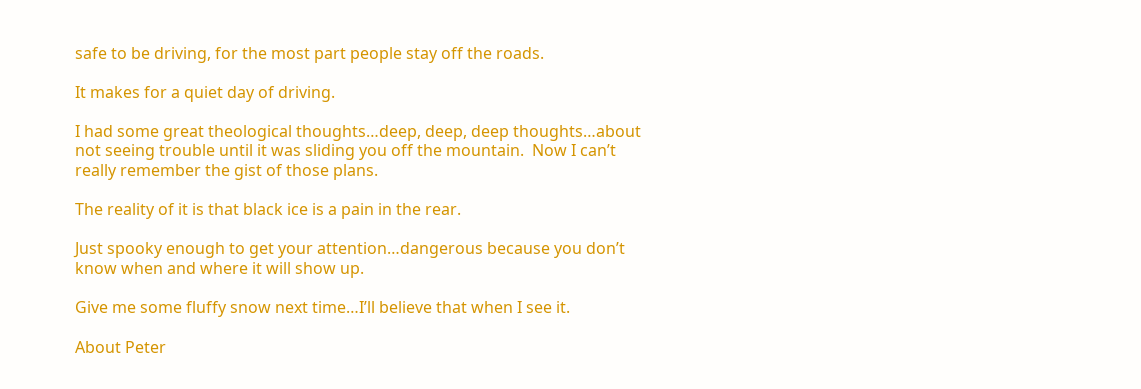safe to be driving, for the most part people stay off the roads.

It makes for a quiet day of driving.

I had some great theological thoughts…deep, deep, deep thoughts…about not seeing trouble until it was sliding you off the mountain.  Now I can’t really remember the gist of those plans.

The reality of it is that black ice is a pain in the rear.

Just spooky enough to get your attention…dangerous because you don’t know when and where it will show up.

Give me some fluffy snow next time…I’ll believe that when I see it.

About Peter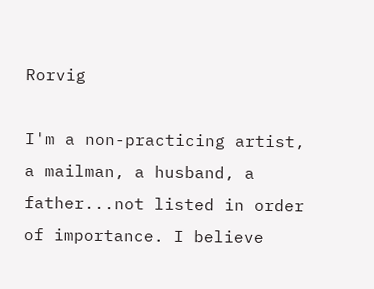Rorvig

I'm a non-practicing artist, a mailman, a husband, a father...not listed in order of importance. I believe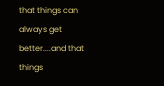that things can always get better....and that things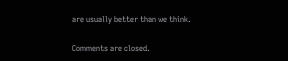are usually better than we think.

Comments are closed.